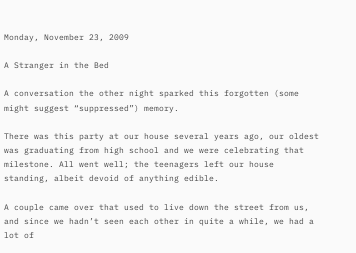Monday, November 23, 2009

A Stranger in the Bed

A conversation the other night sparked this forgotten (some might suggest “suppressed”) memory.

There was this party at our house several years ago, our oldest was graduating from high school and we were celebrating that milestone. All went well; the teenagers left our house standing, albeit devoid of anything edible.

A couple came over that used to live down the street from us, and since we hadn’t seen each other in quite a while, we had a lot of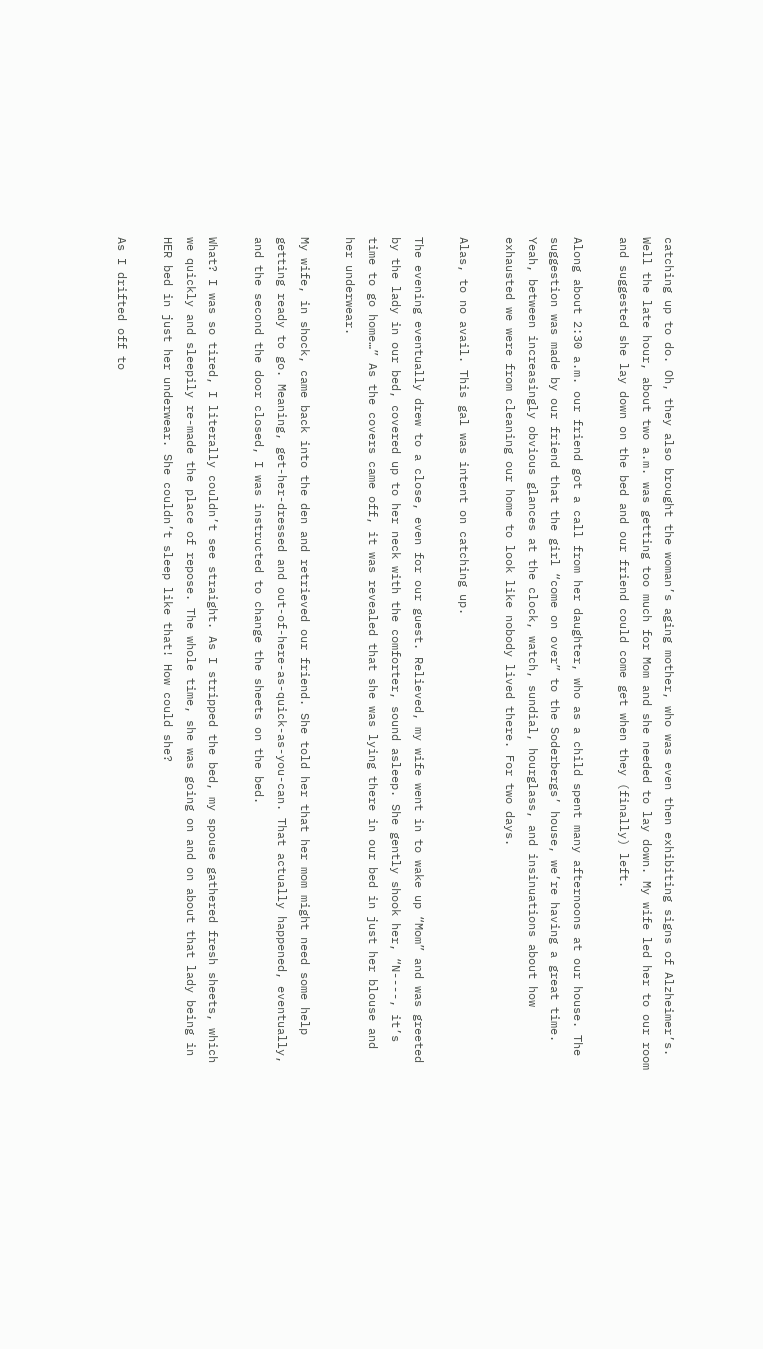catching up to do. Oh, they also brought the woman’s aging mother, who was even then exhibiting signs of Alzheimer’s. Well the late hour, about two a.m. was getting too much for Mom and she needed to lay down. My wife led her to our room and suggested she lay down on the bed and our friend could come get when they (finally) left.

Along about 2:30 a.m. our friend got a call from her daughter, who as a child spent many afternoons at our house. The suggestion was made by our friend that the girl “come on over” to the Soderbergs’ house, we’re having a great time. Yeah, between increasingly obvious glances at the clock, watch, sundial, hourglass, and insinuations about how exhausted we were from cleaning our home to look like nobody lived there. For two days.

Alas, to no avail. This gal was intent on catching up.

The evening eventually drew to a close, even for our guest. Relieved, my wife went in to wake up “Mom” and was greeted by the lady in our bed, covered up to her neck with the comforter, sound asleep. She gently shook her, “N----, it’s time to go home…” As the covers came off, it was revealed that she was lying there in our bed in just her blouse and her underwear.

My wife, in shock, came back into the den and retrieved our friend. She told her that her mom might need some help getting ready to go. Meaning, get-her-dressed and out-of-here-as-quick-as-you-can. That actually happened, eventually, and the second the door closed, I was instructed to change the sheets on the bed.

What? I was so tired, I literally couldn’t see straight. As I stripped the bed, my spouse gathered fresh sheets, which we quickly and sleepily re-made the place of repose. The whole time, she was going on and on about that lady being in HER bed in just her underwear. She couldn’t sleep like that! How could she?

As I drifted off to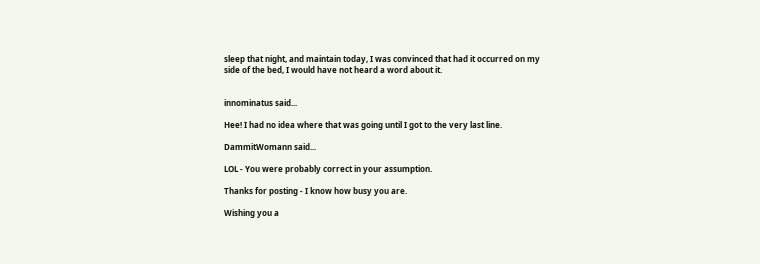sleep that night, and maintain today, I was convinced that had it occurred on my side of the bed, I would have not heard a word about it.


innominatus said...

Hee! I had no idea where that was going until I got to the very last line.

DammitWomann said...

LOL - You were probably correct in your assumption.

Thanks for posting - I know how busy you are.

Wishing you a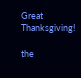Great Thanksgiving!

the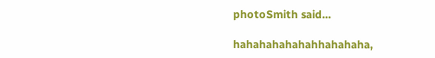photoSmith said...

hahahahahahahhahahaha,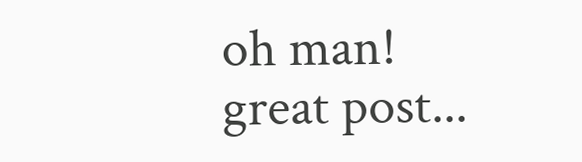oh man! great post...